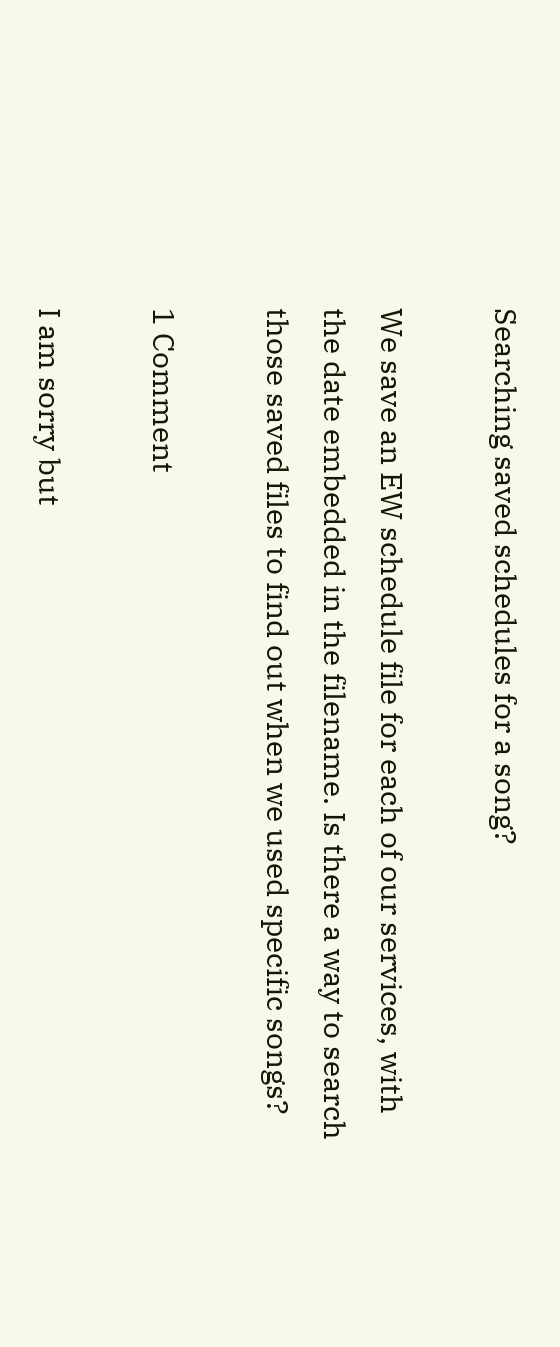Searching saved schedules for a song?

We save an EW schedule file for each of our services, with the date embedded in the filename. Is there a way to search those saved files to find out when we used specific songs?

1 Comment

I am sorry but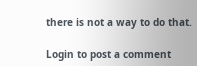there is not a way to do that.

Login to post a comment